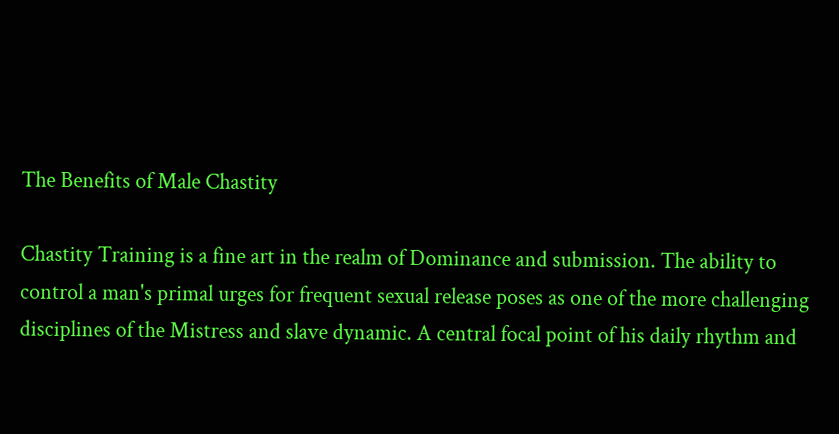The Benefits of Male Chastity

Chastity Training is a fine art in the realm of Dominance and submission. The ability to control a man's primal urges for frequent sexual release poses as one of the more challenging disciplines of the Mistress and slave dynamic. A central focal point of his daily rhythm and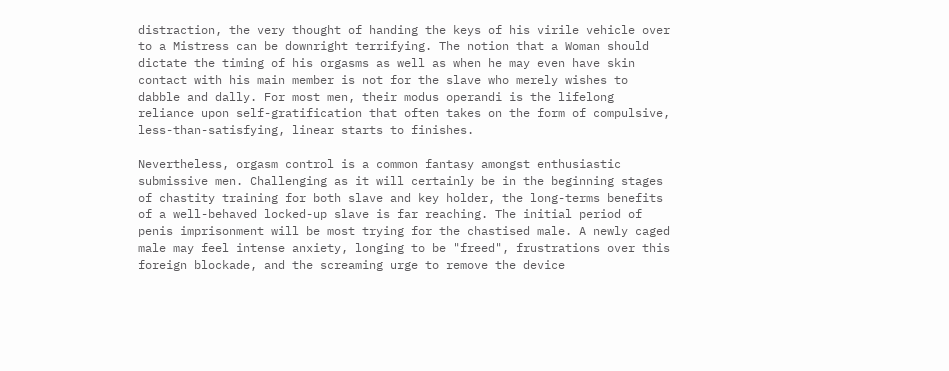distraction, the very thought of handing the keys of his virile vehicle over to a Mistress can be downright terrifying. The notion that a Woman should dictate the timing of his orgasms as well as when he may even have skin contact with his main member is not for the slave who merely wishes to dabble and dally. For most men, their modus operandi is the lifelong reliance upon self-gratification that often takes on the form of compulsive, less-than-satisfying, linear starts to finishes.

Nevertheless, orgasm control is a common fantasy amongst enthusiastic submissive men. Challenging as it will certainly be in the beginning stages of chastity training for both slave and key holder, the long-terms benefits of a well-behaved locked-up slave is far reaching. The initial period of penis imprisonment will be most trying for the chastised male. A newly caged male may feel intense anxiety, longing to be "freed", frustrations over this foreign blockade, and the screaming urge to remove the device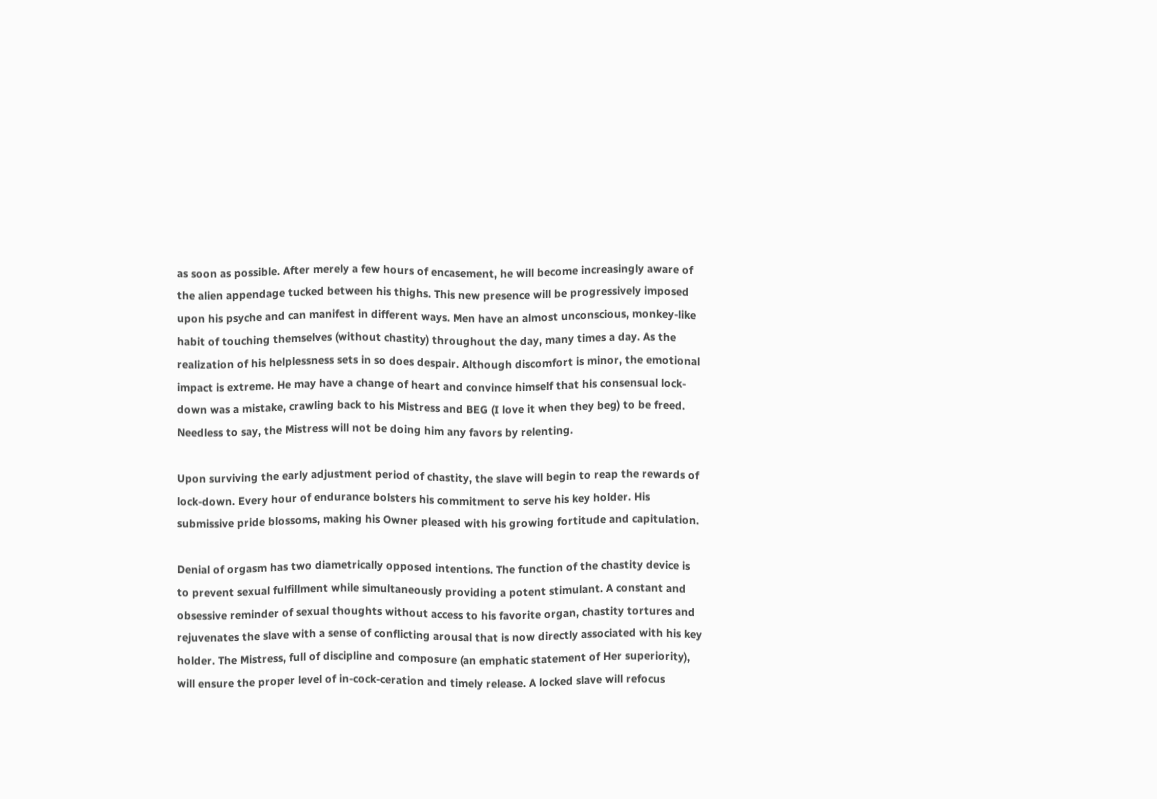as soon as possible. After merely a few hours of encasement, he will become increasingly aware of the alien appendage tucked between his thighs. This new presence will be progressively imposed upon his psyche and can manifest in different ways. Men have an almost unconscious, monkey-like habit of touching themselves (without chastity) throughout the day, many times a day. As the realization of his helplessness sets in so does despair. Although discomfort is minor, the emotional impact is extreme. He may have a change of heart and convince himself that his consensual lock-down was a mistake, crawling back to his Mistress and BEG (I love it when they beg) to be freed. Needless to say, the Mistress will not be doing him any favors by relenting.

Upon surviving the early adjustment period of chastity, the slave will begin to reap the rewards of lock-down. Every hour of endurance bolsters his commitment to serve his key holder. His submissive pride blossoms, making his Owner pleased with his growing fortitude and capitulation.

Denial of orgasm has two diametrically opposed intentions. The function of the chastity device is to prevent sexual fulfillment while simultaneously providing a potent stimulant. A constant and obsessive reminder of sexual thoughts without access to his favorite organ, chastity tortures and rejuvenates the slave with a sense of conflicting arousal that is now directly associated with his key holder. The Mistress, full of discipline and composure (an emphatic statement of Her superiority), will ensure the proper level of in-cock-ceration and timely release. A locked slave will refocus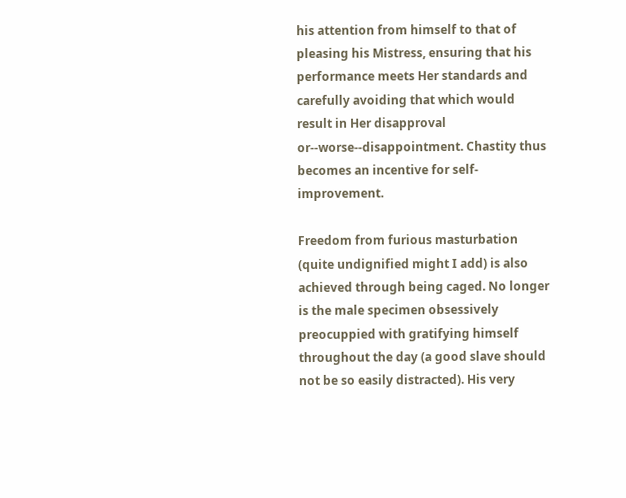his attention from himself to that of pleasing his Mistress, ensuring that his performance meets Her standards and carefully avoiding that which would result in Her disapproval or--worse--disappointment. Chastity thus becomes an incentive for self-improvement.

Freedom from furious masturbation (quite undignified might I add) is also achieved through being caged. No longer is the male specimen obsessively preocuppied with gratifying himself throughout the day (a good slave should not be so easily distracted). His very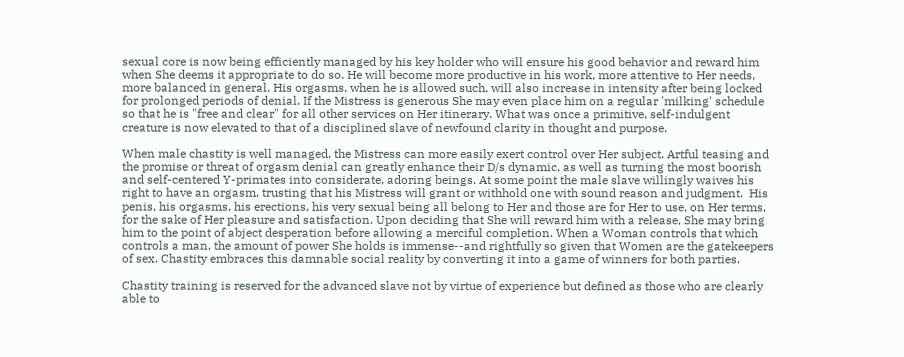sexual core is now being efficiently managed by his key holder who will ensure his good behavior and reward him when She deems it appropriate to do so. He will become more productive in his work, more attentive to Her needs, more balanced in general. His orgasms, when he is allowed such, will also increase in intensity after being locked for prolonged periods of denial. If the Mistress is generous She may even place him on a regular 'milking' schedule so that he is "free and clear" for all other services on Her itinerary. What was once a primitive, self-indulgent creature is now elevated to that of a disciplined slave of newfound clarity in thought and purpose.

When male chastity is well managed, the Mistress can more easily exert control over Her subject. Artful teasing and the promise or threat of orgasm denial can greatly enhance their D/s dynamic, as well as turning the most boorish and self-centered Y-primates into considerate, adoring beings. At some point the male slave willingly waives his right to have an orgasm, trusting that his Mistress will grant or withhold one with sound reason and judgment.  His penis, his orgasms, his erections, his very sexual being all belong to Her and those are for Her to use, on Her terms, for the sake of Her pleasure and satisfaction. Upon deciding that She will reward him with a release, She may bring him to the point of abject desperation before allowing a merciful completion. When a Woman controls that which controls a man, the amount of power She holds is immense--and rightfully so given that Women are the gatekeepers of sex. Chastity embraces this damnable social reality by converting it into a game of winners for both parties.

Chastity training is reserved for the advanced slave not by virtue of experience but defined as those who are clearly able to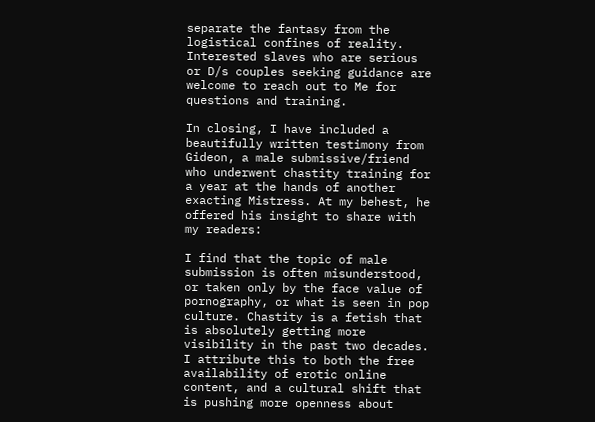separate the fantasy from the logistical confines of reality. Interested slaves who are serious or D/s couples seeking guidance are welcome to reach out to Me for questions and training.

In closing, I have included a beautifully written testimony from Gideon, a male submissive/friend who underwent chastity training for a year at the hands of another exacting Mistress. At my behest, he offered his insight to share with my readers:

I find that the topic of male submission is often misunderstood, or taken only by the face value of pornography, or what is seen in pop culture. Chastity is a fetish that is absolutely getting more visibility in the past two decades. I attribute this to both the free availability of erotic online content, and a cultural shift that is pushing more openness about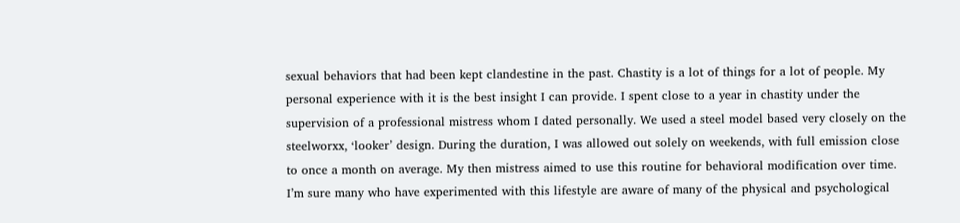sexual behaviors that had been kept clandestine in the past. Chastity is a lot of things for a lot of people. My personal experience with it is the best insight I can provide. I spent close to a year in chastity under the supervision of a professional mistress whom I dated personally. We used a steel model based very closely on the steelworxx, ‘looker’ design. During the duration, I was allowed out solely on weekends, with full emission close to once a month on average. My then mistress aimed to use this routine for behavioral modification over time. I’m sure many who have experimented with this lifestyle are aware of many of the physical and psychological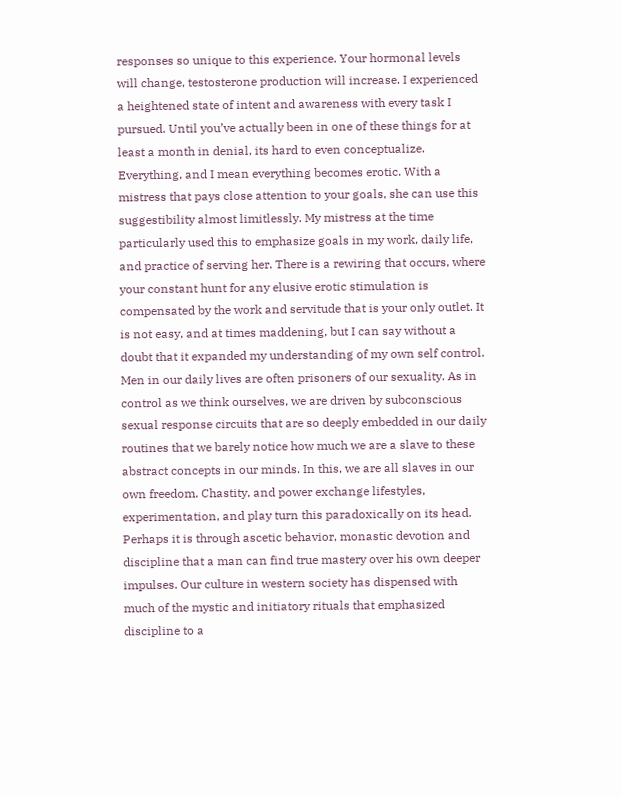responses so unique to this experience. Your hormonal levels will change, testosterone production will increase. I experienced a heightened state of intent and awareness with every task I pursued. Until you’ve actually been in one of these things for at least a month in denial, its hard to even conceptualize. Everything, and I mean everything becomes erotic. With a mistress that pays close attention to your goals, she can use this suggestibility almost limitlessly. My mistress at the time particularly used this to emphasize goals in my work, daily life, and practice of serving her. There is a rewiring that occurs, where your constant hunt for any elusive erotic stimulation is compensated by the work and servitude that is your only outlet. It is not easy, and at times maddening, but I can say without a doubt that it expanded my understanding of my own self control. Men in our daily lives are often prisoners of our sexuality. As in control as we think ourselves, we are driven by subconscious sexual response circuits that are so deeply embedded in our daily routines that we barely notice how much we are a slave to these abstract concepts in our minds. In this, we are all slaves in our own freedom. Chastity, and power exchange lifestyles, experimentation, and play turn this paradoxically on its head. Perhaps it is through ascetic behavior, monastic devotion and discipline that a man can find true mastery over his own deeper impulses. Our culture in western society has dispensed with much of the mystic and initiatory rituals that emphasized discipline to a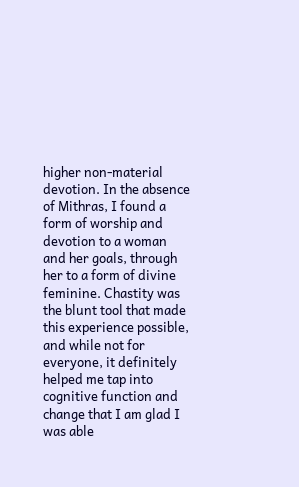higher non-material devotion. In the absence of Mithras, I found a form of worship and devotion to a woman and her goals, through her to a form of divine feminine. Chastity was the blunt tool that made this experience possible, and while not for everyone, it definitely helped me tap into cognitive function and change that I am glad I was able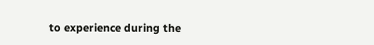to experience during the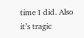time I did. Also it’s tragic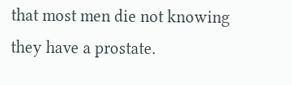that most men die not knowing they have a prostate.